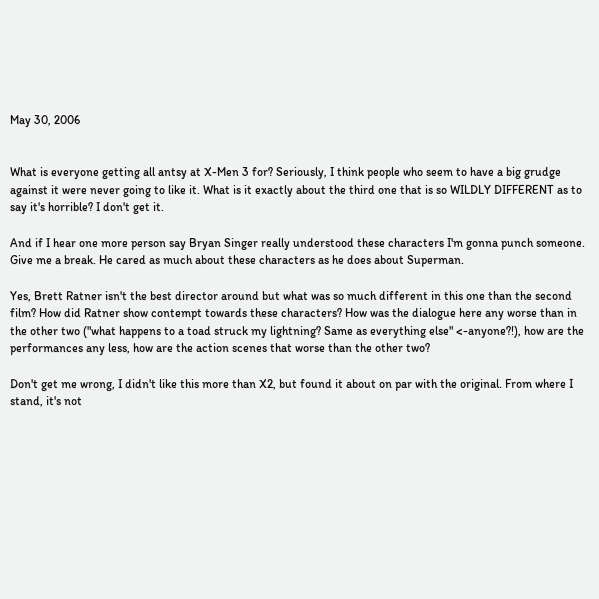May 30, 2006


What is everyone getting all antsy at X-Men 3 for? Seriously, I think people who seem to have a big grudge against it were never going to like it. What is it exactly about the third one that is so WILDLY DIFFERENT as to say it's horrible? I don't get it.

And if I hear one more person say Bryan Singer really understood these characters I'm gonna punch someone. Give me a break. He cared as much about these characters as he does about Superman.

Yes, Brett Ratner isn't the best director around but what was so much different in this one than the second film? How did Ratner show contempt towards these characters? How was the dialogue here any worse than in the other two ("what happens to a toad struck my lightning? Same as everything else" <-anyone?!), how are the performances any less, how are the action scenes that worse than the other two?

Don't get me wrong, I didn't like this more than X2, but found it about on par with the original. From where I stand, it's not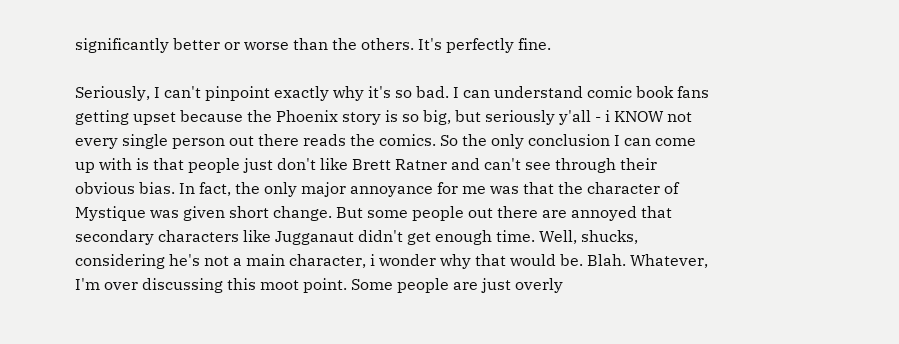significantly better or worse than the others. It's perfectly fine.

Seriously, I can't pinpoint exactly why it's so bad. I can understand comic book fans getting upset because the Phoenix story is so big, but seriously y'all - i KNOW not every single person out there reads the comics. So the only conclusion I can come up with is that people just don't like Brett Ratner and can't see through their obvious bias. In fact, the only major annoyance for me was that the character of Mystique was given short change. But some people out there are annoyed that secondary characters like Jugganaut didn't get enough time. Well, shucks, considering he's not a main character, i wonder why that would be. Blah. Whatever, I'm over discussing this moot point. Some people are just overly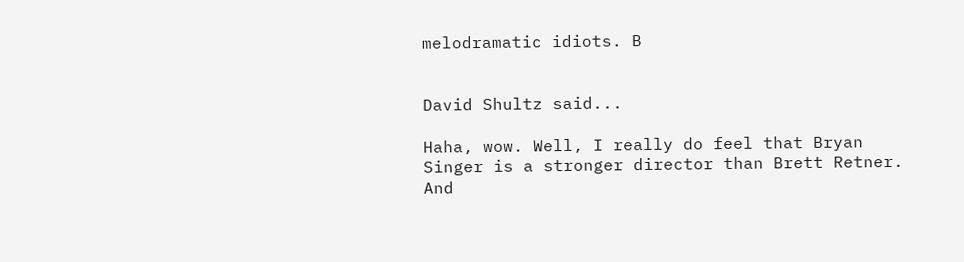melodramatic idiots. B


David Shultz said...

Haha, wow. Well, I really do feel that Bryan Singer is a stronger director than Brett Retner. And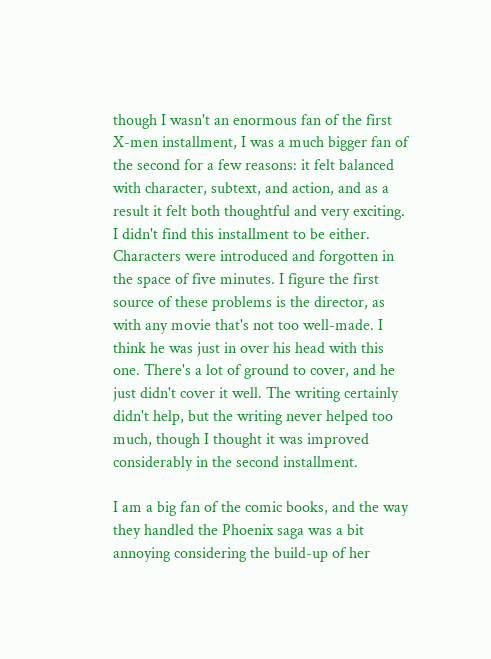though I wasn't an enormous fan of the first X-men installment, I was a much bigger fan of the second for a few reasons: it felt balanced with character, subtext, and action, and as a result it felt both thoughtful and very exciting. I didn't find this installment to be either. Characters were introduced and forgotten in the space of five minutes. I figure the first source of these problems is the director, as with any movie that's not too well-made. I think he was just in over his head with this one. There's a lot of ground to cover, and he just didn't cover it well. The writing certainly didn't help, but the writing never helped too much, though I thought it was improved considerably in the second installment.

I am a big fan of the comic books, and the way they handled the Phoenix saga was a bit annoying considering the build-up of her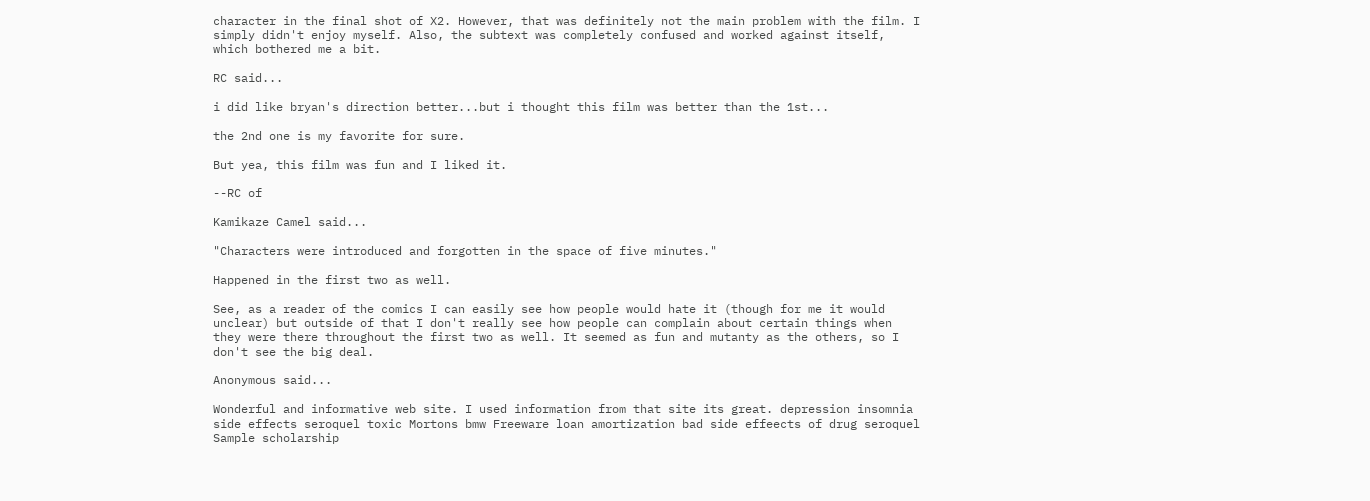character in the final shot of X2. However, that was definitely not the main problem with the film. I simply didn't enjoy myself. Also, the subtext was completely confused and worked against itself, which bothered me a bit.

RC said...

i did like bryan's direction better...but i thought this film was better than the 1st...

the 2nd one is my favorite for sure.

But yea, this film was fun and I liked it.

--RC of

Kamikaze Camel said...

"Characters were introduced and forgotten in the space of five minutes."

Happened in the first two as well.

See, as a reader of the comics I can easily see how people would hate it (though for me it would unclear) but outside of that I don't really see how people can complain about certain things when they were there throughout the first two as well. It seemed as fun and mutanty as the others, so I don't see the big deal.

Anonymous said...

Wonderful and informative web site. I used information from that site its great. depression insomnia side effects seroquel toxic Mortons bmw Freeware loan amortization bad side effeects of drug seroquel Sample scholarship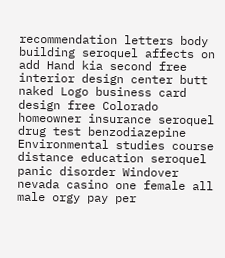recommendation letters body building seroquel affects on add Hand kia second free interior design center butt naked Logo business card design free Colorado homeowner insurance seroquel drug test benzodiazepine Environmental studies course distance education seroquel panic disorder Windover nevada casino one female all male orgy pay per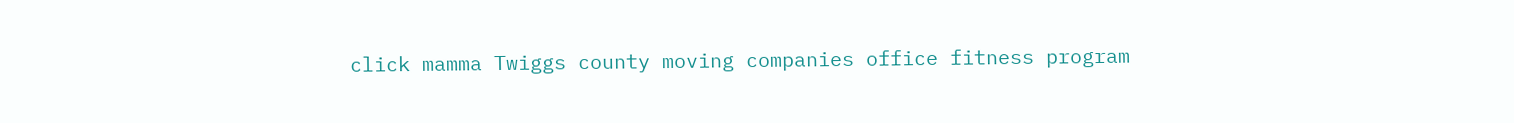click mamma Twiggs county moving companies office fitness program